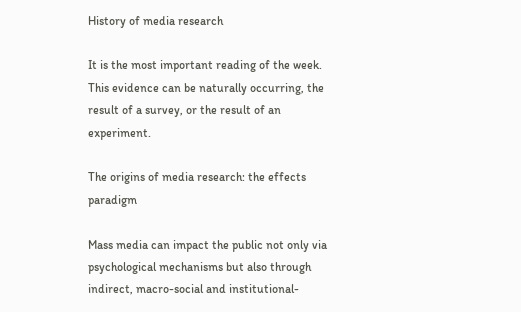History of media research

It is the most important reading of the week. This evidence can be naturally occurring, the result of a survey, or the result of an experiment.

The origins of media research: the effects paradigm

Mass media can impact the public not only via psychological mechanisms but also through indirect, macro-social and institutional-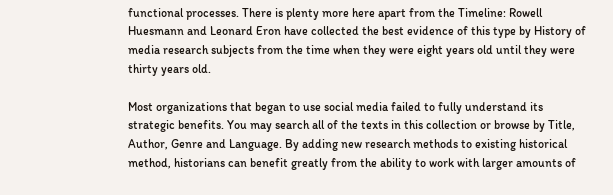functional processes. There is plenty more here apart from the Timeline: Rowell Huesmann and Leonard Eron have collected the best evidence of this type by History of media research subjects from the time when they were eight years old until they were thirty years old.

Most organizations that began to use social media failed to fully understand its strategic benefits. You may search all of the texts in this collection or browse by Title, Author, Genre and Language. By adding new research methods to existing historical method, historians can benefit greatly from the ability to work with larger amounts of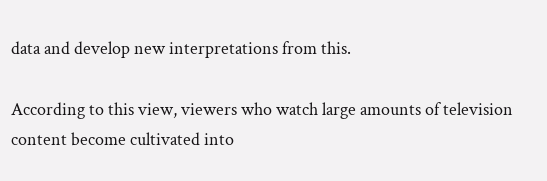data and develop new interpretations from this.

According to this view, viewers who watch large amounts of television content become cultivated into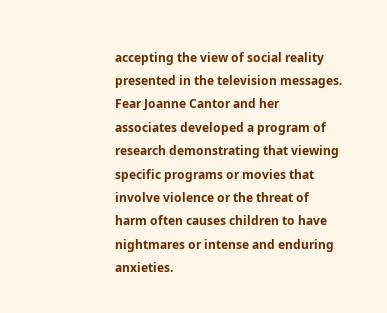accepting the view of social reality presented in the television messages. Fear Joanne Cantor and her associates developed a program of research demonstrating that viewing specific programs or movies that involve violence or the threat of harm often causes children to have nightmares or intense and enduring anxieties.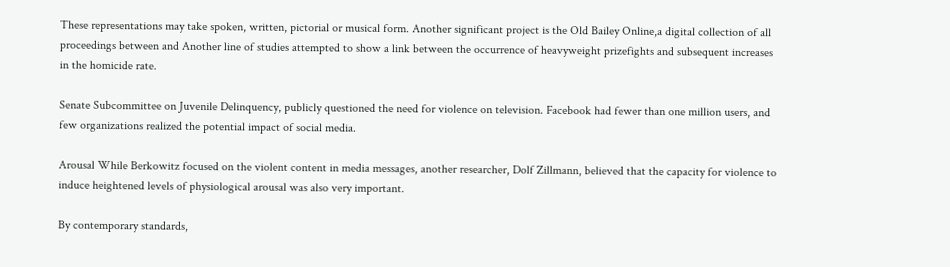These representations may take spoken, written, pictorial or musical form. Another significant project is the Old Bailey Online,a digital collection of all proceedings between and Another line of studies attempted to show a link between the occurrence of heavyweight prizefights and subsequent increases in the homicide rate.

Senate Subcommittee on Juvenile Delinquency, publicly questioned the need for violence on television. Facebook had fewer than one million users, and few organizations realized the potential impact of social media.

Arousal While Berkowitz focused on the violent content in media messages, another researcher, Dolf Zillmann, believed that the capacity for violence to induce heightened levels of physiological arousal was also very important.

By contemporary standards,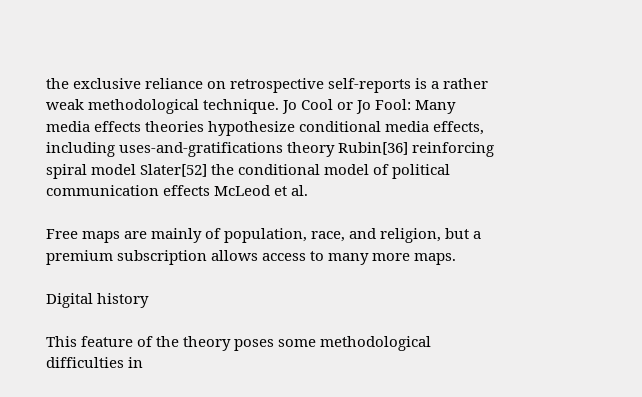the exclusive reliance on retrospective self-reports is a rather weak methodological technique. Jo Cool or Jo Fool: Many media effects theories hypothesize conditional media effects, including uses-and-gratifications theory Rubin[36] reinforcing spiral model Slater[52] the conditional model of political communication effects McLeod et al.

Free maps are mainly of population, race, and religion, but a premium subscription allows access to many more maps.

Digital history

This feature of the theory poses some methodological difficulties in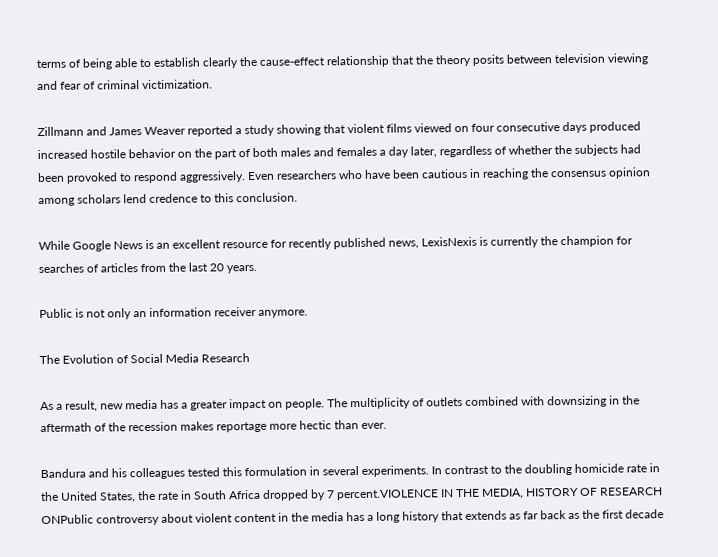terms of being able to establish clearly the cause-effect relationship that the theory posits between television viewing and fear of criminal victimization.

Zillmann and James Weaver reported a study showing that violent films viewed on four consecutive days produced increased hostile behavior on the part of both males and females a day later, regardless of whether the subjects had been provoked to respond aggressively. Even researchers who have been cautious in reaching the consensus opinion among scholars lend credence to this conclusion.

While Google News is an excellent resource for recently published news, LexisNexis is currently the champion for searches of articles from the last 20 years.

Public is not only an information receiver anymore.

The Evolution of Social Media Research

As a result, new media has a greater impact on people. The multiplicity of outlets combined with downsizing in the aftermath of the recession makes reportage more hectic than ever.

Bandura and his colleagues tested this formulation in several experiments. In contrast to the doubling homicide rate in the United States, the rate in South Africa dropped by 7 percent.VIOLENCE IN THE MEDIA, HISTORY OF RESEARCH ONPublic controversy about violent content in the media has a long history that extends as far back as the first decade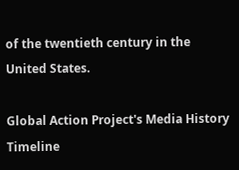of the twentieth century in the United States.

Global Action Project's Media History Timeline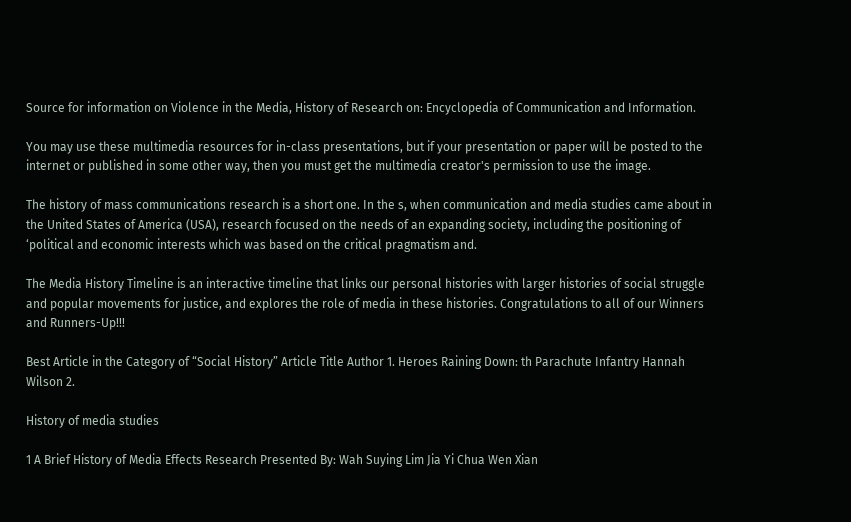Source for information on Violence in the Media, History of Research on: Encyclopedia of Communication and Information.

You may use these multimedia resources for in-class presentations, but if your presentation or paper will be posted to the internet or published in some other way, then you must get the multimedia creator's permission to use the image.

The history of mass communications research is a short one. In the s, when communication and media studies came about in the United States of America (USA), research focused on the needs of an expanding society, including the positioning of ‘political and economic interests which was based on the critical pragmatism and.

The Media History Timeline is an interactive timeline that links our personal histories with larger histories of social struggle and popular movements for justice, and explores the role of media in these histories. Congratulations to all of our Winners and Runners-Up!!!

Best Article in the Category of “Social History” Article Title Author 1. Heroes Raining Down: th Parachute Infantry Hannah Wilson 2.

History of media studies

1 A Brief History of Media Effects Research Presented By: Wah Suying Lim Jia Yi Chua Wen Xian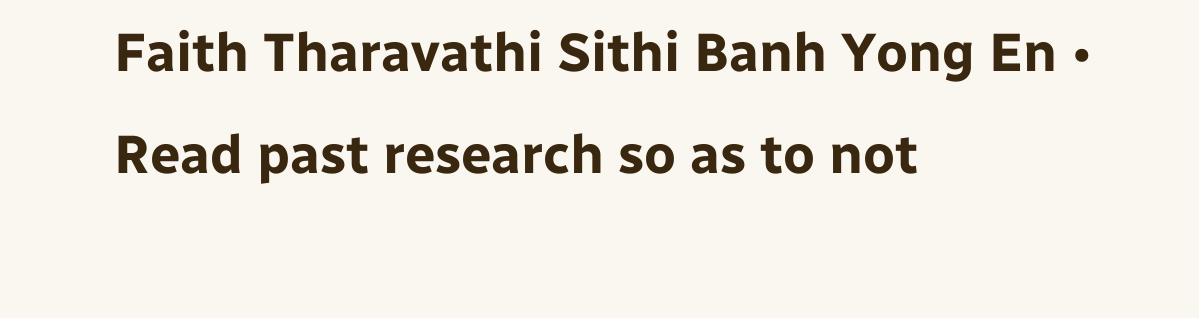Faith Tharavathi Sithi Banh Yong En • Read past research so as to not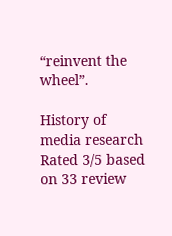“reinvent the wheel”.

History of media research
Rated 3/5 based on 33 review